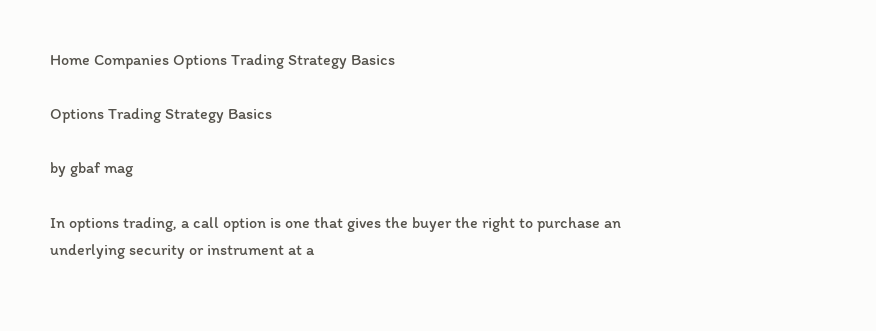Home Companies Options Trading Strategy Basics

Options Trading Strategy Basics

by gbaf mag

In options trading, a call option is one that gives the buyer the right to purchase an underlying security or instrument at a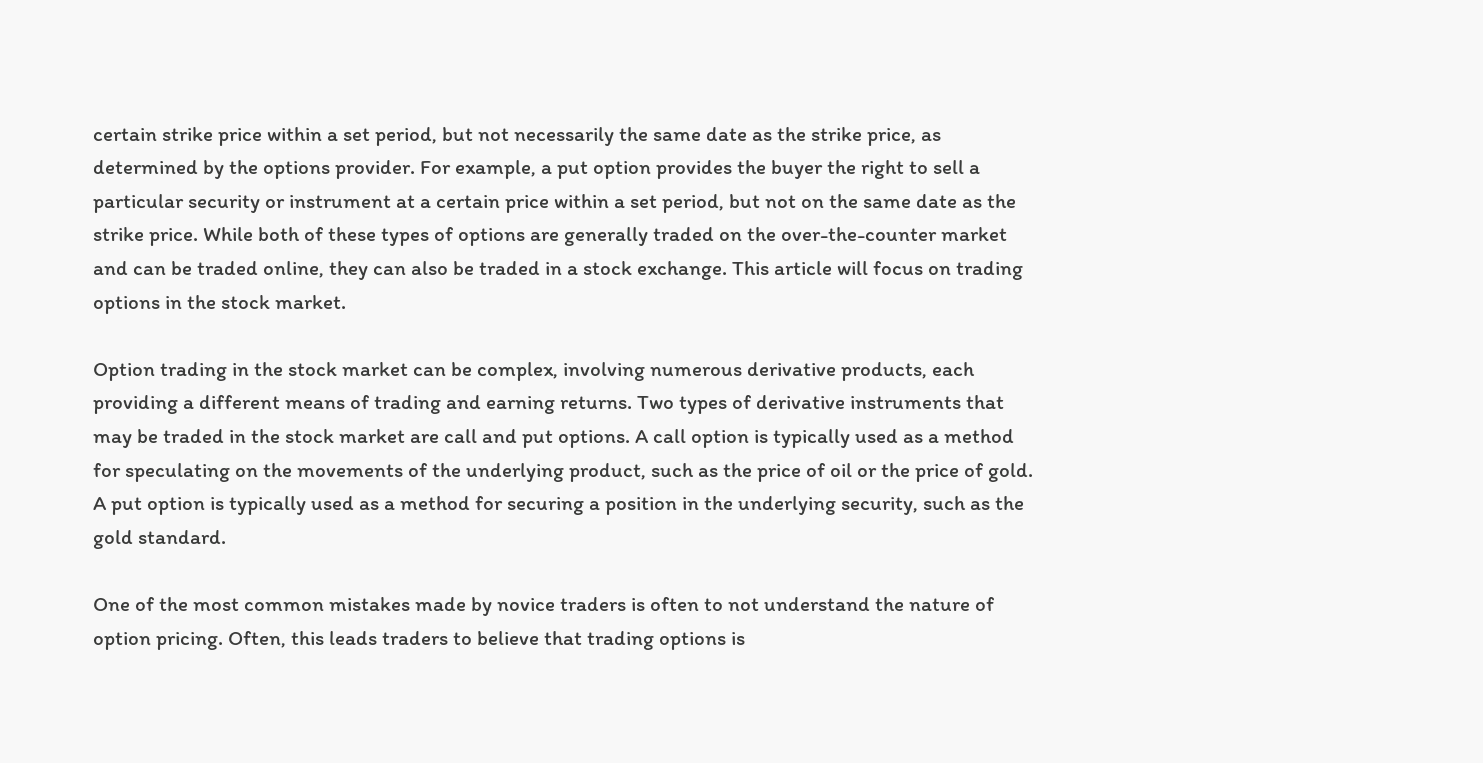certain strike price within a set period, but not necessarily the same date as the strike price, as determined by the options provider. For example, a put option provides the buyer the right to sell a particular security or instrument at a certain price within a set period, but not on the same date as the strike price. While both of these types of options are generally traded on the over-the-counter market and can be traded online, they can also be traded in a stock exchange. This article will focus on trading options in the stock market.

Option trading in the stock market can be complex, involving numerous derivative products, each providing a different means of trading and earning returns. Two types of derivative instruments that may be traded in the stock market are call and put options. A call option is typically used as a method for speculating on the movements of the underlying product, such as the price of oil or the price of gold. A put option is typically used as a method for securing a position in the underlying security, such as the gold standard.

One of the most common mistakes made by novice traders is often to not understand the nature of option pricing. Often, this leads traders to believe that trading options is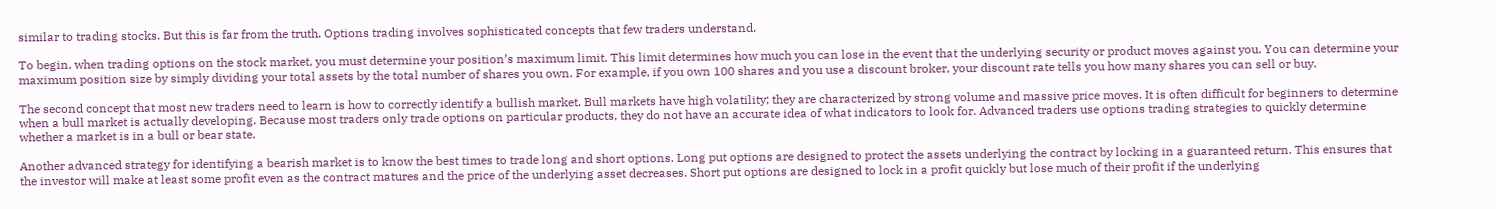similar to trading stocks. But this is far from the truth. Options trading involves sophisticated concepts that few traders understand.

To begin, when trading options on the stock market, you must determine your position’s maximum limit. This limit determines how much you can lose in the event that the underlying security or product moves against you. You can determine your maximum position size by simply dividing your total assets by the total number of shares you own. For example, if you own 100 shares and you use a discount broker, your discount rate tells you how many shares you can sell or buy.

The second concept that most new traders need to learn is how to correctly identify a bullish market. Bull markets have high volatility; they are characterized by strong volume and massive price moves. It is often difficult for beginners to determine when a bull market is actually developing. Because most traders only trade options on particular products, they do not have an accurate idea of what indicators to look for. Advanced traders use options trading strategies to quickly determine whether a market is in a bull or bear state.

Another advanced strategy for identifying a bearish market is to know the best times to trade long and short options. Long put options are designed to protect the assets underlying the contract by locking in a guaranteed return. This ensures that the investor will make at least some profit even as the contract matures and the price of the underlying asset decreases. Short put options are designed to lock in a profit quickly but lose much of their profit if the underlying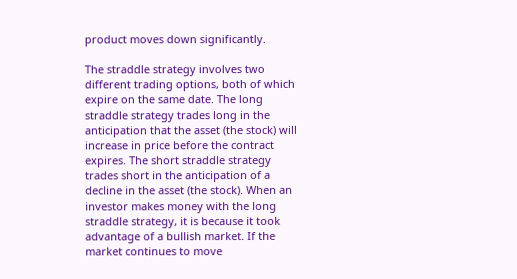product moves down significantly.

The straddle strategy involves two different trading options, both of which expire on the same date. The long straddle strategy trades long in the anticipation that the asset (the stock) will increase in price before the contract expires. The short straddle strategy trades short in the anticipation of a decline in the asset (the stock). When an investor makes money with the long straddle strategy, it is because it took advantage of a bullish market. If the market continues to move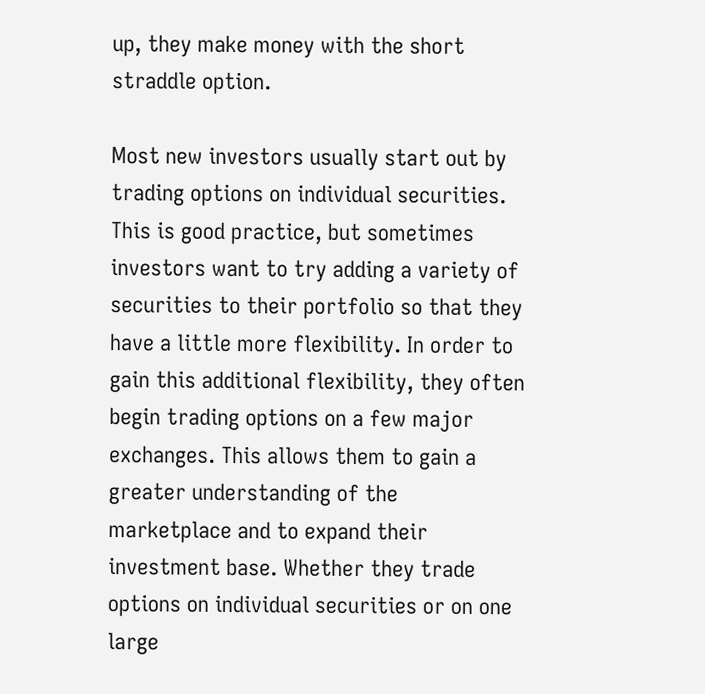up, they make money with the short straddle option.

Most new investors usually start out by trading options on individual securities. This is good practice, but sometimes investors want to try adding a variety of securities to their portfolio so that they have a little more flexibility. In order to gain this additional flexibility, they often begin trading options on a few major exchanges. This allows them to gain a greater understanding of the marketplace and to expand their investment base. Whether they trade options on individual securities or on one large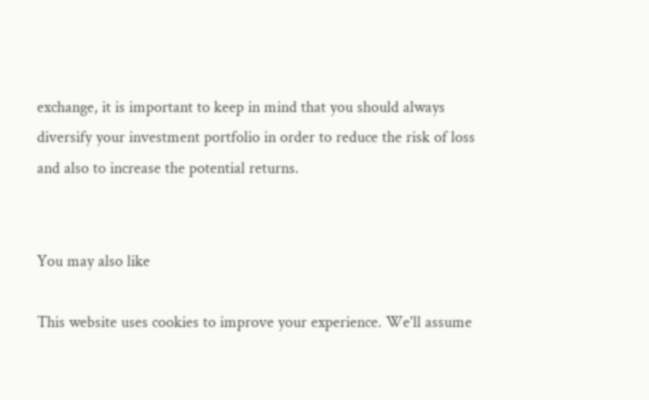exchange, it is important to keep in mind that you should always diversify your investment portfolio in order to reduce the risk of loss and also to increase the potential returns.


You may also like

This website uses cookies to improve your experience. We'll assume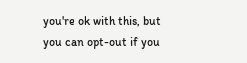you're ok with this, but you can opt-out if you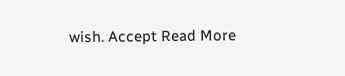wish. Accept Read More